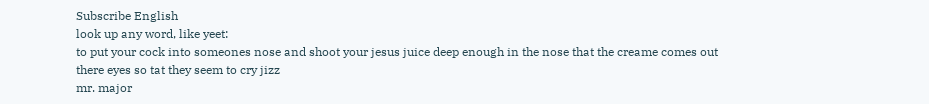Subscribe English
look up any word, like yeet:
to put your cock into someones nose and shoot your jesus juice deep enough in the nose that the creame comes out there eyes so tat they seem to cry jizz
mr. major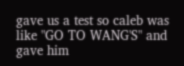gave us a test so caleb was like "GO TO WANG'S" and gave him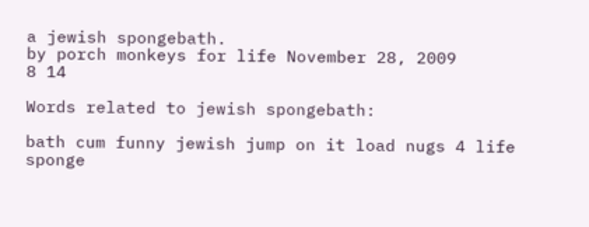a jewish spongebath.
by porch monkeys for life November 28, 2009
8 14

Words related to jewish spongebath:

bath cum funny jewish jump on it load nugs 4 life sponge